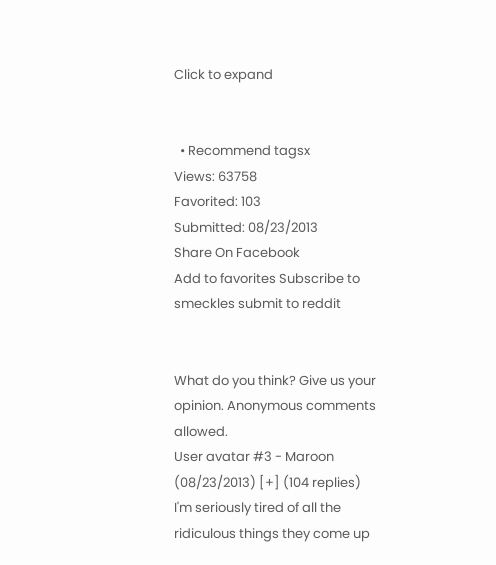Click to expand


  • Recommend tagsx
Views: 63758
Favorited: 103
Submitted: 08/23/2013
Share On Facebook
Add to favorites Subscribe to smeckles submit to reddit


What do you think? Give us your opinion. Anonymous comments allowed.
User avatar #3 - Maroon (08/23/2013) [+] (104 replies)
I'm seriously tired of all the ridiculous things they come up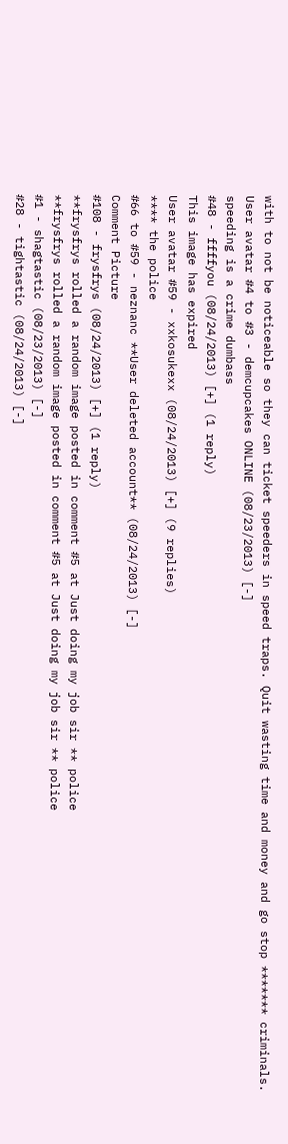with to not be noticeable so they can ticket speeders in speed traps. Quit wasting time and money and go stop ******* criminals.
User avatar #4 to #3 - demcupcakes ONLINE (08/23/2013) [-]
speeding is a crime dumbass
#48 - ffffyou (08/24/2013) [+] (1 reply)
This image has expired
User avatar #59 - xxkosukexx (08/24/2013) [+] (9 replies)
**** the police
#66 to #59 - neznanc **User deleted account** (08/24/2013) [-]
Comment Picture
#108 - frysfrys (08/24/2013) [+] (1 reply)
**frysfrys rolled a random image posted in comment #5 at Just doing my job sir ** police
**frysfrys rolled a random image posted in comment #5 at Just doing my job sir ** police
#1 - shagtastic (08/23/2013) [-]
#28 - tightastic (08/24/2013) [-]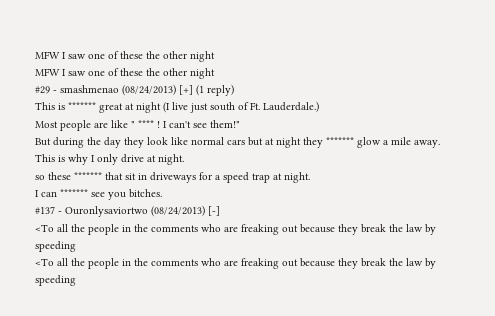MFW I saw one of these the other night
MFW I saw one of these the other night
#29 - smashmenao (08/24/2013) [+] (1 reply)
This is ******* great at night (I live just south of Ft. Lauderdale.)
Most people are like " **** ! I can't see them!"
But during the day they look like normal cars but at night they ******* glow a mile away.
This is why I only drive at night.
so these ******* that sit in driveways for a speed trap at night.
I can ******* see you bitches.
#137 - Ouronlysaviortwo (08/24/2013) [-]
<To all the people in the comments who are freaking out because they break the law by speeding
<To all the people in the comments who are freaking out because they break the law by speeding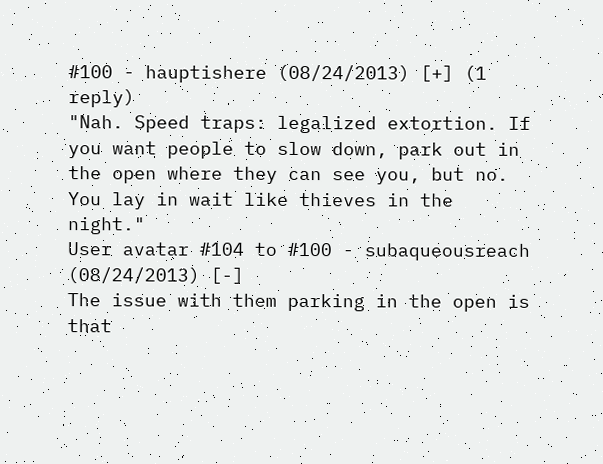#100 - hauptishere (08/24/2013) [+] (1 reply)
"Nah. Speed traps: legalized extortion. If you want people to slow down, park out in the open where they can see you, but no. You lay in wait like thieves in the night."
User avatar #104 to #100 - subaqueousreach (08/24/2013) [-]
The issue with them parking in the open is that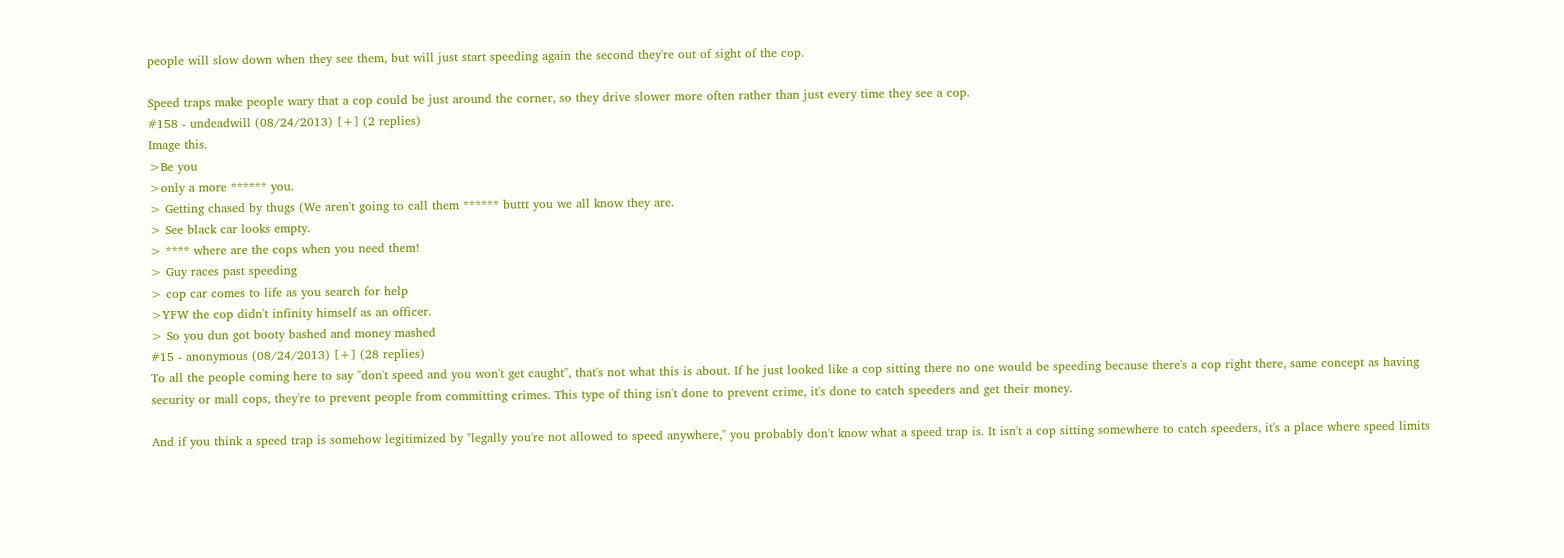people will slow down when they see them, but will just start speeding again the second they're out of sight of the cop.

Speed traps make people wary that a cop could be just around the corner, so they drive slower more often rather than just every time they see a cop.
#158 - undeadwill (08/24/2013) [+] (2 replies)
Image this.
>Be you
>only a more ****** you.
> Getting chased by thugs (We aren't going to call them ****** buttt you we all know they are.
> See black car looks empty.
> **** where are the cops when you need them!
> Guy races past speeding
> cop car comes to life as you search for help
>YFW the cop didn't infinity himself as an officer.
> So you dun got booty bashed and money mashed
#15 - anonymous (08/24/2013) [+] (28 replies)
To all the people coming here to say "don't speed and you won't get caught", that's not what this is about. If he just looked like a cop sitting there no one would be speeding because there's a cop right there, same concept as having security or mall cops, they're to prevent people from committing crimes. This type of thing isn't done to prevent crime, it's done to catch speeders and get their money.

And if you think a speed trap is somehow legitimized by "legally you're not allowed to speed anywhere," you probably don't know what a speed trap is. It isn't a cop sitting somewhere to catch speeders, it's a place where speed limits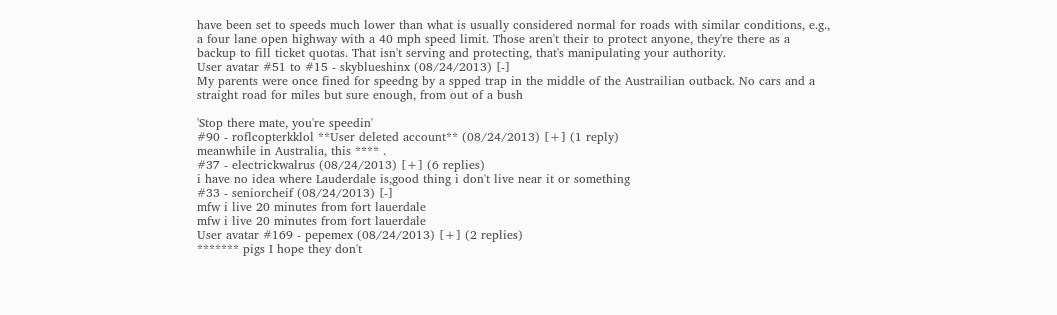have been set to speeds much lower than what is usually considered normal for roads with similar conditions, e.g., a four lane open highway with a 40 mph speed limit. Those aren't their to protect anyone, they're there as a backup to fill ticket quotas. That isn't serving and protecting, that's manipulating your authority.
User avatar #51 to #15 - skyblueshinx (08/24/2013) [-]
My parents were once fined for speedng by a spped trap in the middle of the Austrailian outback. No cars and a straight road for miles but sure enough, from out of a bush

'Stop there mate, you're speedin'
#90 - roflcopterkklol **User deleted account** (08/24/2013) [+] (1 reply)
meanwhile in Australia, this **** .
#37 - electrickwalrus (08/24/2013) [+] (6 replies)
i have no idea where Lauderdale is,good thing i don't live near it or something
#33 - seniorcheif (08/24/2013) [-]
mfw i live 20 minutes from fort lauerdale
mfw i live 20 minutes from fort lauerdale
User avatar #169 - pepemex (08/24/2013) [+] (2 replies)
******* pigs I hope they don't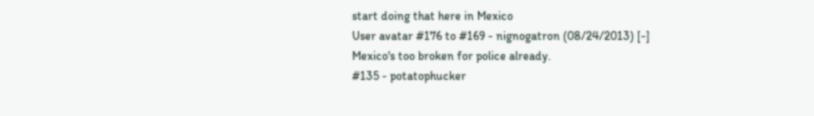start doing that here in Mexico
User avatar #176 to #169 - nignogatron (08/24/2013) [-]
Mexico's too broken for police already.
#135 - potatophucker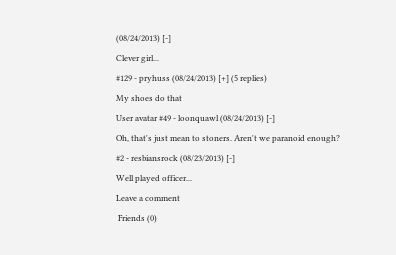(08/24/2013) [-]
Clever girl...
#129 - pryhuss (08/24/2013) [+] (5 replies)
My shoes do that
User avatar #49 - loonquawl (08/24/2013) [-]
Oh, that's just mean to stoners. Aren't we paranoid enough?
#2 - resbiansrock (08/23/2013) [-]
Well played officer...
Leave a comment
 Friends (0)